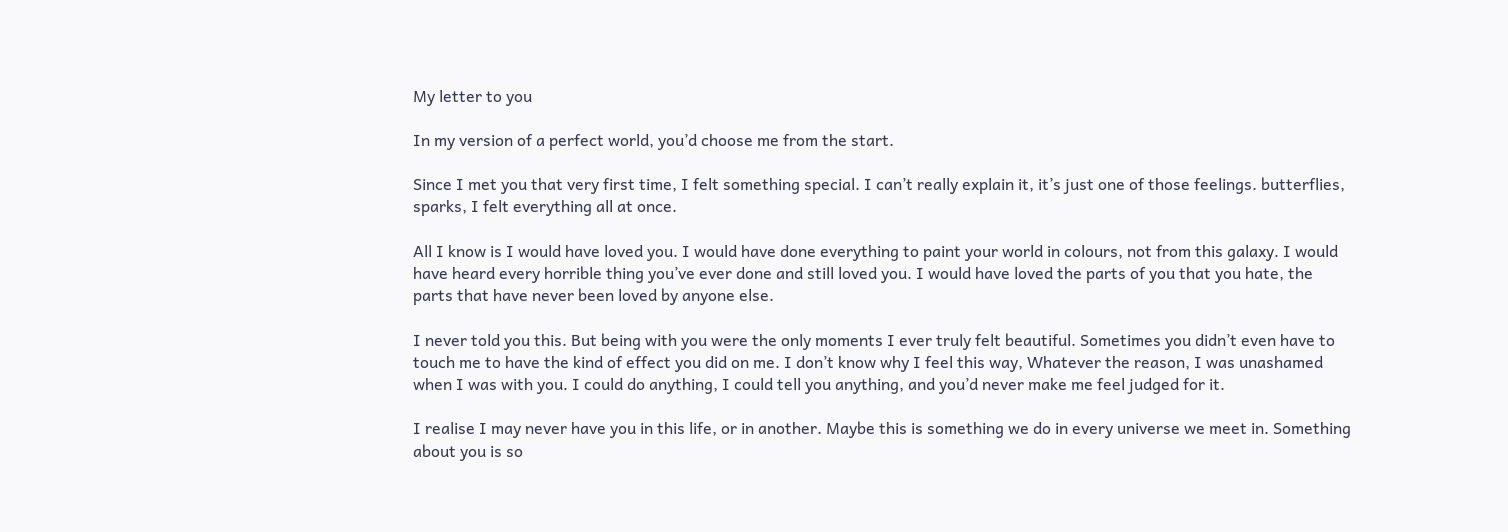My letter to you

In my version of a perfect world, you’d choose me from the start.

Since I met you that very first time, I felt something special. I can’t really explain it, it’s just one of those feelings. butterflies, sparks, I felt everything all at once.

All I know is I would have loved you. I would have done everything to paint your world in colours, not from this galaxy. I would have heard every horrible thing you’ve ever done and still loved you. I would have loved the parts of you that you hate, the parts that have never been loved by anyone else.

I never told you this. But being with you were the only moments I ever truly felt beautiful. Sometimes you didn’t even have to touch me to have the kind of effect you did on me. I don’t know why I feel this way, Whatever the reason, I was unashamed when I was with you. I could do anything, I could tell you anything, and you’d never make me feel judged for it.

I realise I may never have you in this life, or in another. Maybe this is something we do in every universe we meet in. Something about you is so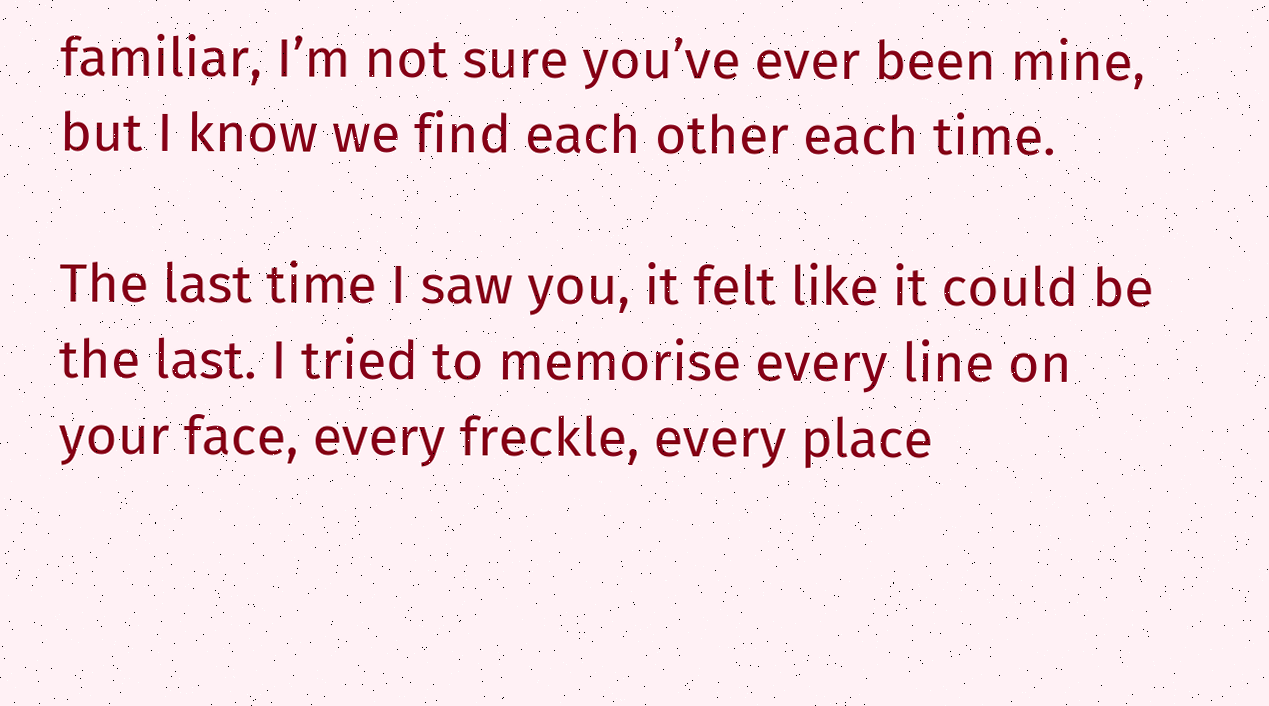familiar, I’m not sure you’ve ever been mine, but I know we find each other each time.

The last time I saw you, it felt like it could be the last. I tried to memorise every line on your face, every freckle, every place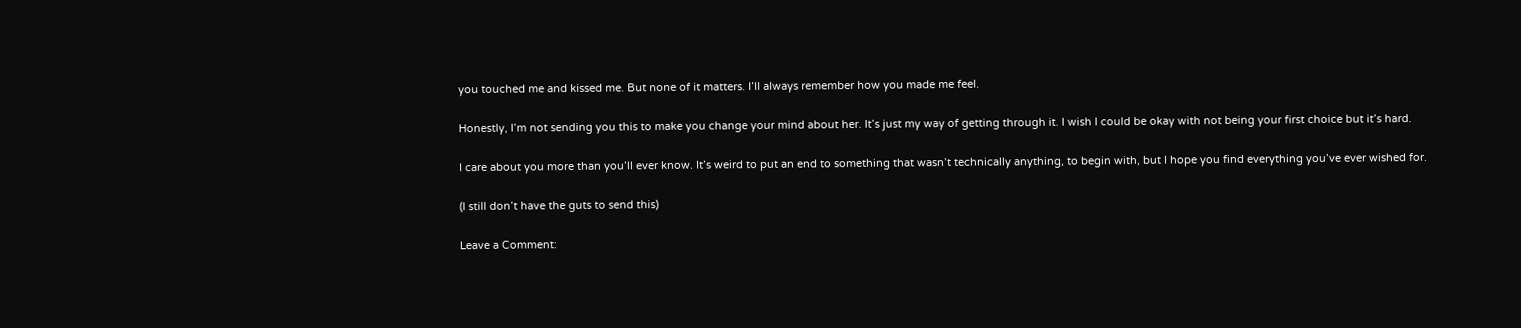you touched me and kissed me. But none of it matters. I’ll always remember how you made me feel.

Honestly, I’m not sending you this to make you change your mind about her. It’s just my way of getting through it. I wish I could be okay with not being your first choice but it’s hard.

I care about you more than you’ll ever know. It’s weird to put an end to something that wasn’t technically anything, to begin with, but I hope you find everything you’ve ever wished for.

(I still don’t have the guts to send this)

Leave a Comment: